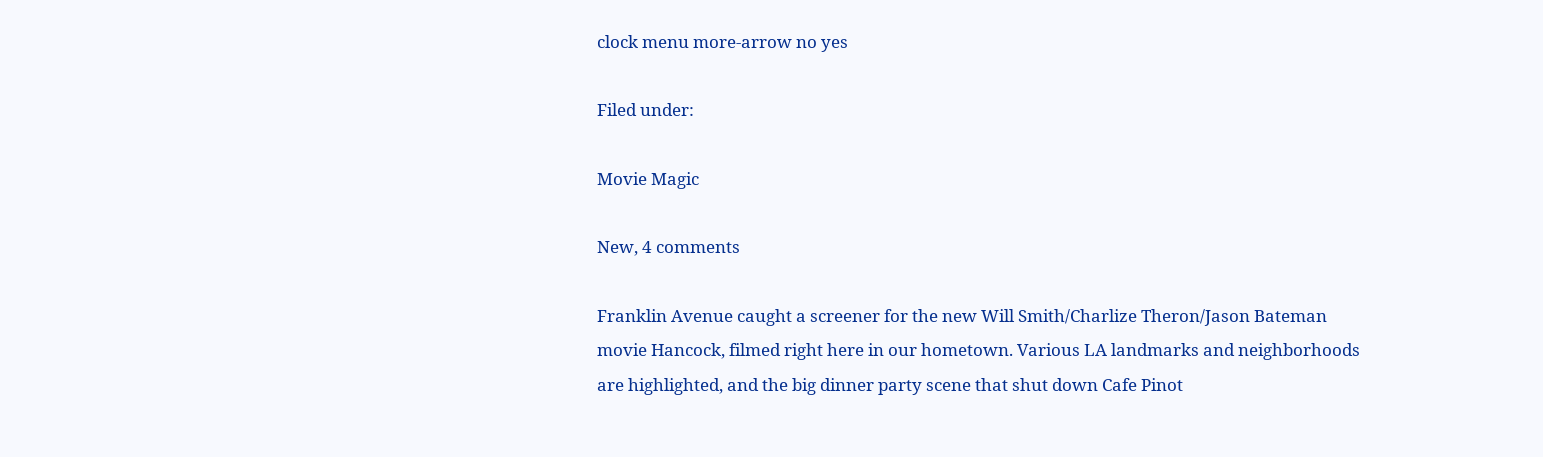clock menu more-arrow no yes

Filed under:

Movie Magic

New, 4 comments

Franklin Avenue caught a screener for the new Will Smith/Charlize Theron/Jason Bateman movie Hancock, filmed right here in our hometown. Various LA landmarks and neighborhoods are highlighted, and the big dinner party scene that shut down Cafe Pinot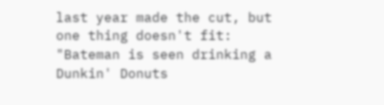last year made the cut, but one thing doesn't fit: "Bateman is seen drinking a Dunkin' Donuts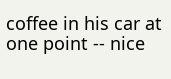coffee in his car at one point -- nice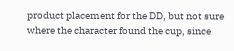product placement for the DD, but not sure where the character found the cup, since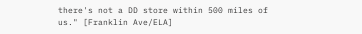there's not a DD store within 500 miles of us." [Franklin Ave/ELA]